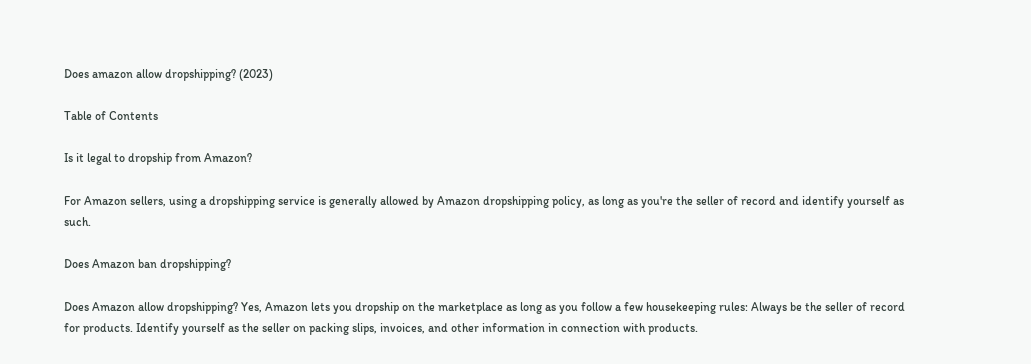Does amazon allow dropshipping? (2023)

Table of Contents

Is it legal to dropship from Amazon?

For Amazon sellers, using a dropshipping service is generally allowed by Amazon dropshipping policy, as long as you're the seller of record and identify yourself as such.

Does Amazon ban dropshipping?

Does Amazon allow dropshipping? Yes, Amazon lets you dropship on the marketplace as long as you follow a few housekeeping rules: Always be the seller of record for products. Identify yourself as the seller on packing slips, invoices, and other information in connection with products.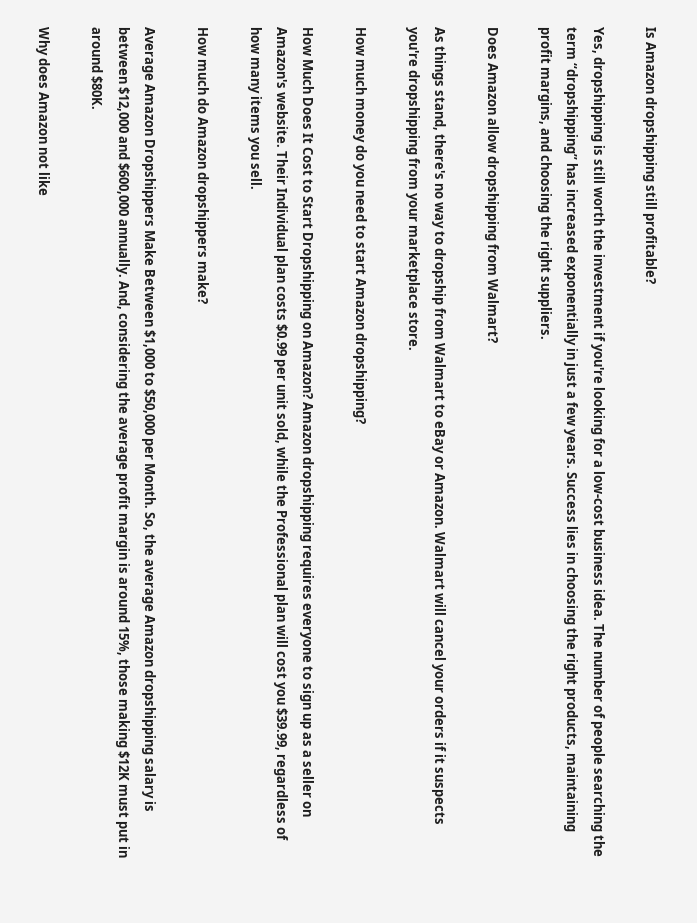Is Amazon dropshipping still profitable?

Yes, dropshipping is still worth the investment if you're looking for a low-cost business idea. The number of people searching the term “dropshipping” has increased exponentially in just a few years. Success lies in choosing the right products, maintaining profit margins, and choosing the right suppliers.

Does Amazon allow dropshipping from Walmart?

As things stand, there's no way to dropship from Walmart to eBay or Amazon. Walmart will cancel your orders if it suspects you're dropshipping from your marketplace store.

How much money do you need to start Amazon dropshipping?

How Much Does It Cost to Start Dropshipping on Amazon? Amazon dropshipping requires everyone to sign up as a seller on Amazon's website. Their Individual plan costs $0.99 per unit sold, while the Professional plan will cost you $39.99, regardless of how many items you sell.

How much do Amazon dropshippers make?

Average Amazon Dropshippers Make Between $1,000 to $50,000 per Month. So, the average Amazon dropshipping salary is between $12,000 and $600,000 annually. And, considering the average profit margin is around 15%, those making $12K must put in around $80K.

Why does Amazon not like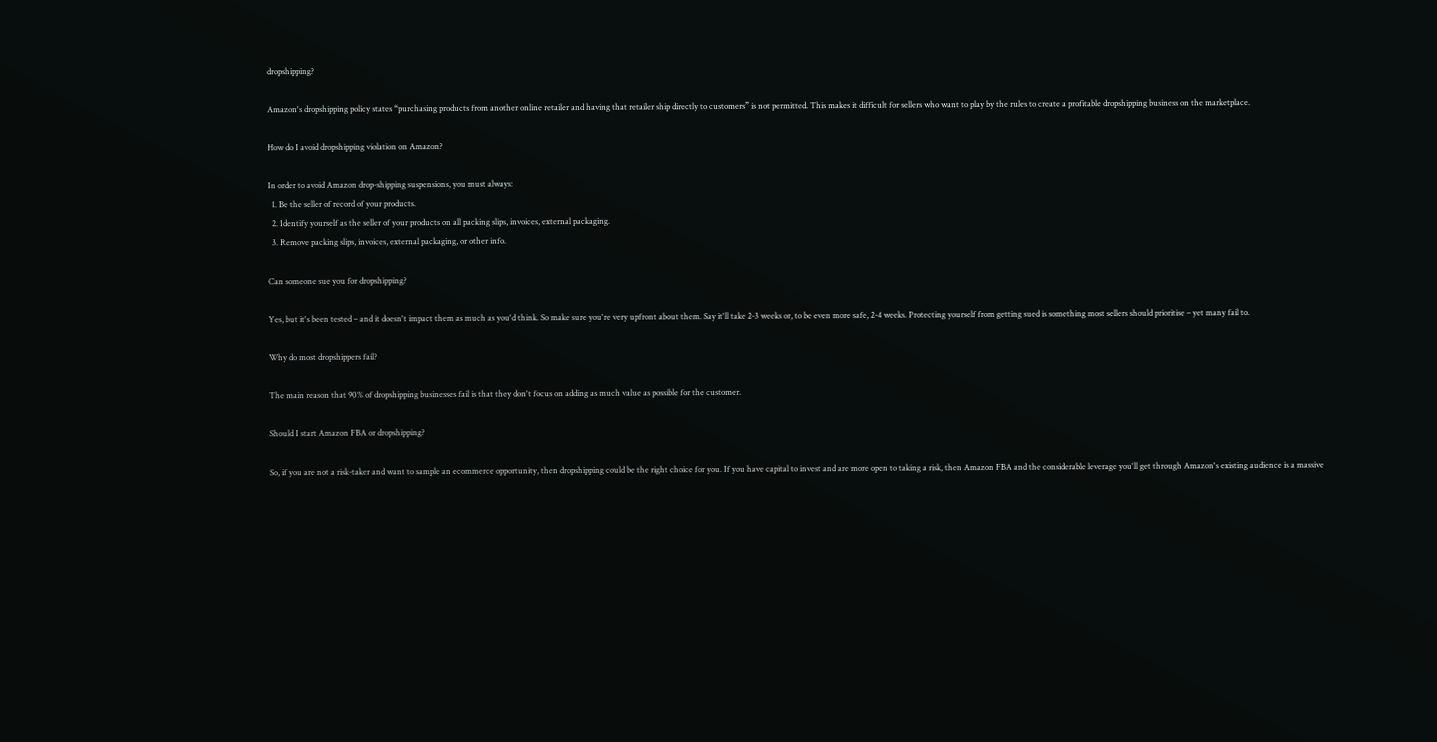dropshipping?

Amazon's dropshipping policy states “purchasing products from another online retailer and having that retailer ship directly to customers” is not permitted. This makes it difficult for sellers who want to play by the rules to create a profitable dropshipping business on the marketplace.

How do I avoid dropshipping violation on Amazon?

In order to avoid Amazon drop-shipping suspensions, you must always:
  1. Be the seller of record of your products.
  2. Identify yourself as the seller of your products on all packing slips, invoices, external packaging.
  3. Remove packing slips, invoices, external packaging, or other info.

Can someone sue you for dropshipping?

Yes, but it's been tested – and it doesn't impact them as much as you'd think. So make sure you're very upfront about them. Say it'll take 2-3 weeks or, to be even more safe, 2-4 weeks. Protecting yourself from getting sued is something most sellers should prioritise – yet many fail to.

Why do most dropshippers fail?

The main reason that 90% of dropshipping businesses fail is that they don't focus on adding as much value as possible for the customer.

Should I start Amazon FBA or dropshipping?

So, if you are not a risk-taker and want to sample an ecommerce opportunity, then dropshipping could be the right choice for you. If you have capital to invest and are more open to taking a risk, then Amazon FBA and the considerable leverage you'll get through Amazon's existing audience is a massive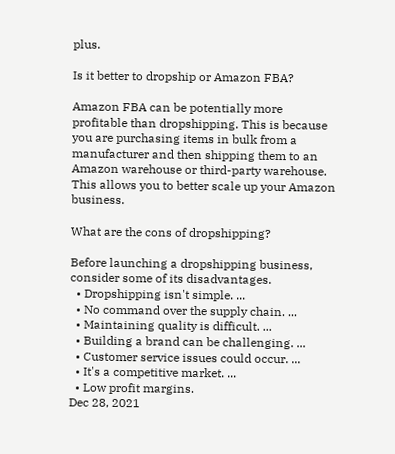plus.

Is it better to dropship or Amazon FBA?

Amazon FBA can be potentially more profitable than dropshipping. This is because you are purchasing items in bulk from a manufacturer and then shipping them to an Amazon warehouse or third-party warehouse. This allows you to better scale up your Amazon business.

What are the cons of dropshipping?

Before launching a dropshipping business, consider some of its disadvantages.
  • Dropshipping isn't simple. ...
  • No command over the supply chain. ...
  • Maintaining quality is difficult. ...
  • Building a brand can be challenging. ...
  • Customer service issues could occur. ...
  • It's a competitive market. ...
  • Low profit margins.
Dec 28, 2021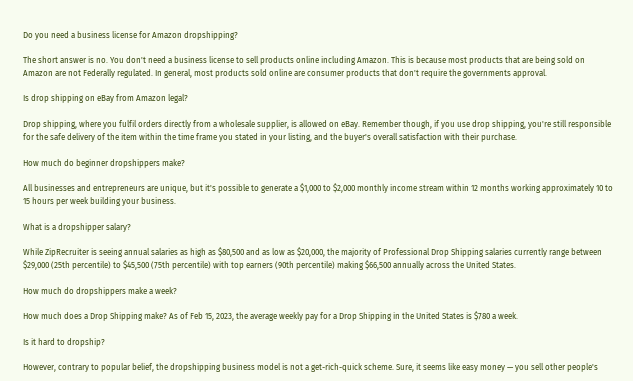Do you need a business license for Amazon dropshipping?

The short answer is no. You don't need a business license to sell products online including Amazon. This is because most products that are being sold on Amazon are not Federally regulated. In general, most products sold online are consumer products that don't require the governments approval.

Is drop shipping on eBay from Amazon legal?

Drop shipping, where you fulfil orders directly from a wholesale supplier, is allowed on eBay. Remember though, if you use drop shipping, you're still responsible for the safe delivery of the item within the time frame you stated in your listing, and the buyer's overall satisfaction with their purchase.

How much do beginner dropshippers make?

All businesses and entrepreneurs are unique, but it's possible to generate a $1,000 to $2,000 monthly income stream within 12 months working approximately 10 to 15 hours per week building your business.

What is a dropshipper salary?

While ZipRecruiter is seeing annual salaries as high as $80,500 and as low as $20,000, the majority of Professional Drop Shipping salaries currently range between $29,000 (25th percentile) to $45,500 (75th percentile) with top earners (90th percentile) making $66,500 annually across the United States.

How much do dropshippers make a week?

How much does a Drop Shipping make? As of Feb 15, 2023, the average weekly pay for a Drop Shipping in the United States is $780 a week.

Is it hard to dropship?

However, contrary to popular belief, the dropshipping business model is not a get-rich-quick scheme. Sure, it seems like easy money — you sell other people's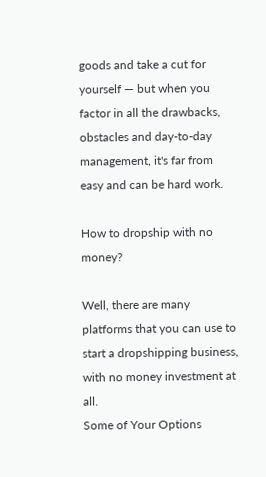goods and take a cut for yourself — but when you factor in all the drawbacks, obstacles and day-to-day management, it's far from easy and can be hard work.

How to dropship with no money?

Well, there are many platforms that you can use to start a dropshipping business, with no money investment at all.
Some of Your Options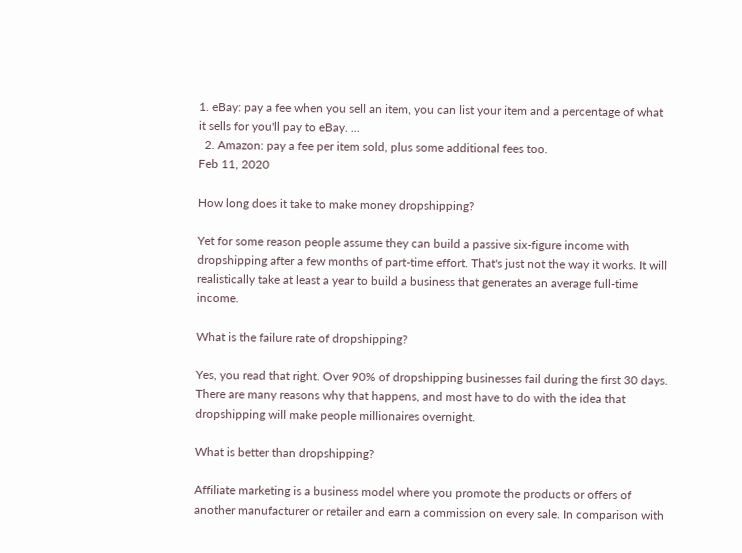1. eBay: pay a fee when you sell an item, you can list your item and a percentage of what it sells for you'll pay to eBay. ...
  2. Amazon: pay a fee per item sold, plus some additional fees too.
Feb 11, 2020

How long does it take to make money dropshipping?

Yet for some reason people assume they can build a passive six-figure income with dropshipping after a few months of part-time effort. That's just not the way it works. It will realistically take at least a year to build a business that generates an average full-time income.

What is the failure rate of dropshipping?

Yes, you read that right. Over 90% of dropshipping businesses fail during the first 30 days. There are many reasons why that happens, and most have to do with the idea that dropshipping will make people millionaires overnight.

What is better than dropshipping?

Affiliate marketing is a business model where you promote the products or offers of another manufacturer or retailer and earn a commission on every sale. In comparison with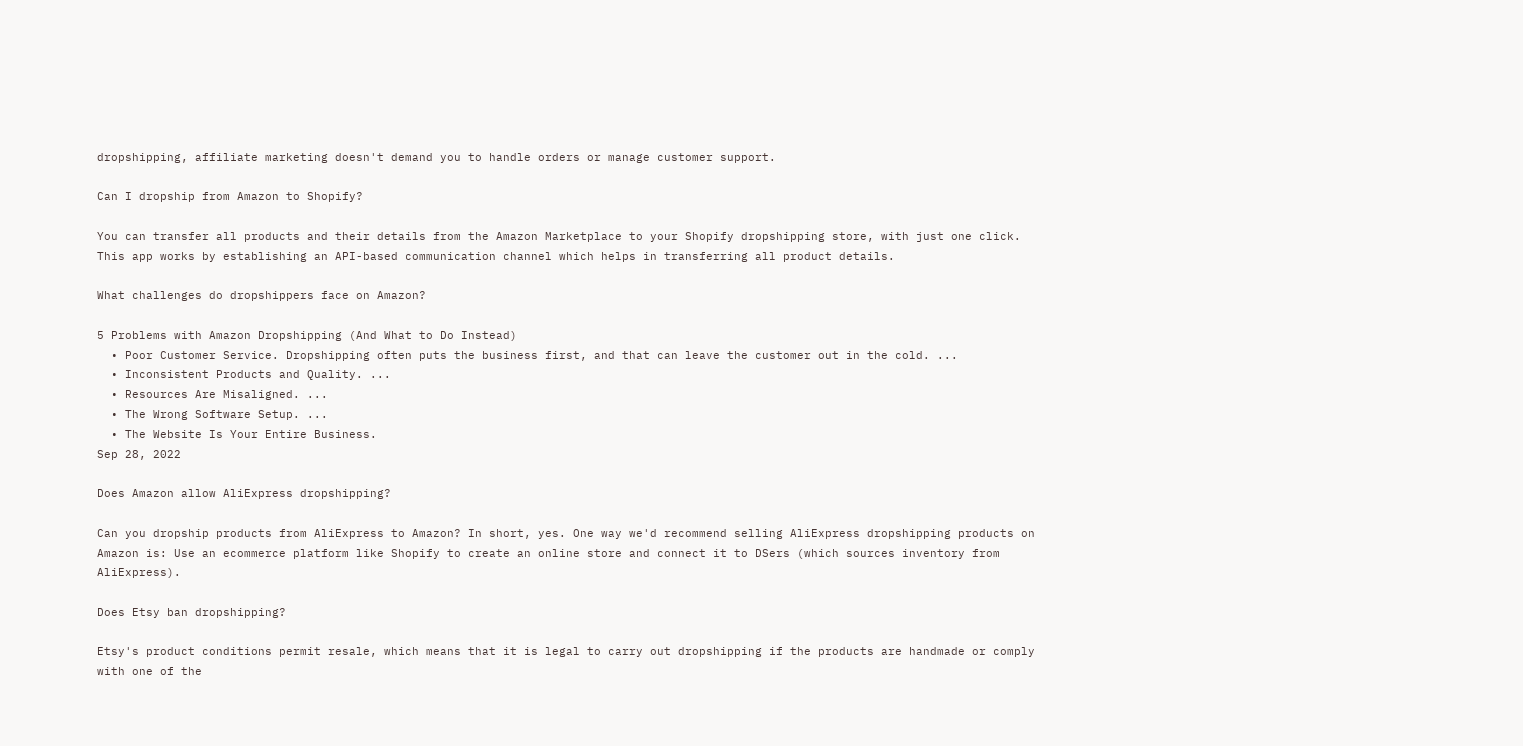dropshipping, affiliate marketing doesn't demand you to handle orders or manage customer support.

Can I dropship from Amazon to Shopify?

You can transfer all products and their details from the Amazon Marketplace to your Shopify dropshipping store, with just one click. This app works by establishing an API-based communication channel which helps in transferring all product details.

What challenges do dropshippers face on Amazon?

5 Problems with Amazon Dropshipping (And What to Do Instead)
  • Poor Customer Service. Dropshipping often puts the business first, and that can leave the customer out in the cold. ...
  • Inconsistent Products and Quality. ...
  • Resources Are Misaligned. ...
  • The Wrong Software Setup. ...
  • The Website Is Your Entire Business.
Sep 28, 2022

Does Amazon allow AliExpress dropshipping?

Can you dropship products from AliExpress to Amazon? In short, yes. One way we'd recommend selling AliExpress dropshipping products on Amazon is: Use an ecommerce platform like Shopify to create an online store and connect it to DSers (which sources inventory from AliExpress).

Does Etsy ban dropshipping?

Etsy's product conditions permit resale, which means that it is legal to carry out dropshipping if the products are handmade or comply with one of the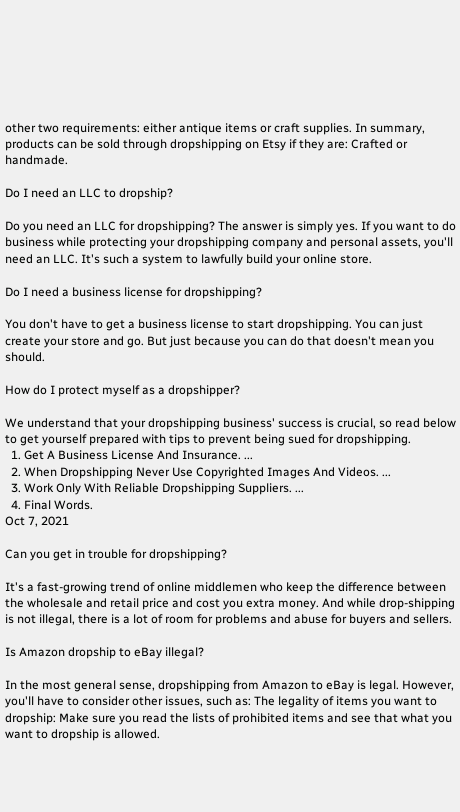other two requirements: either antique items or craft supplies. In summary, products can be sold through dropshipping on Etsy if they are: Crafted or handmade.

Do I need an LLC to dropship?

Do you need an LLC for dropshipping? The answer is simply yes. If you want to do business while protecting your dropshipping company and personal assets, you'll need an LLC. It's such a system to lawfully build your online store.

Do I need a business license for dropshipping?

You don't have to get a business license to start dropshipping. You can just create your store and go. But just because you can do that doesn't mean you should.

How do I protect myself as a dropshipper?

We understand that your dropshipping business' success is crucial, so read below to get yourself prepared with tips to prevent being sued for dropshipping.
  1. Get A Business License And Insurance. ...
  2. When Dropshipping Never Use Copyrighted Images And Videos. ...
  3. Work Only With Reliable Dropshipping Suppliers. ...
  4. Final Words.
Oct 7, 2021

Can you get in trouble for dropshipping?

It's a fast-growing trend of online middlemen who keep the difference between the wholesale and retail price and cost you extra money. And while drop-shipping is not illegal, there is a lot of room for problems and abuse for buyers and sellers.

Is Amazon dropship to eBay illegal?

In the most general sense, dropshipping from Amazon to eBay is legal. However, you'll have to consider other issues, such as: The legality of items you want to dropship: Make sure you read the lists of prohibited items and see that what you want to dropship is allowed.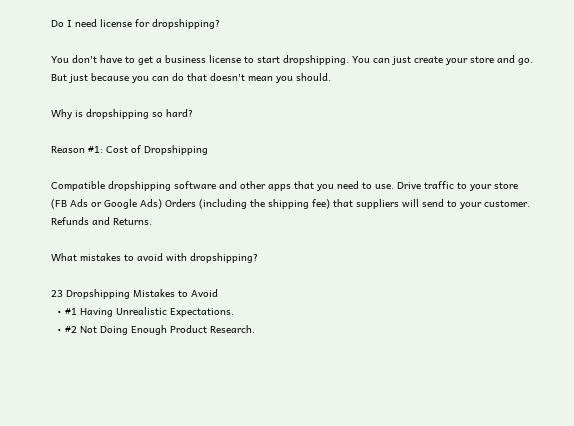Do I need license for dropshipping?

You don't have to get a business license to start dropshipping. You can just create your store and go. But just because you can do that doesn't mean you should.

Why is dropshipping so hard?

Reason #1: Cost of Dropshipping

Compatible dropshipping software and other apps that you need to use. Drive traffic to your store (FB Ads or Google Ads) Orders (including the shipping fee) that suppliers will send to your customer. Refunds and Returns.

What mistakes to avoid with dropshipping?

23 Dropshipping Mistakes to Avoid
  • #1 Having Unrealistic Expectations.
  • #2 Not Doing Enough Product Research.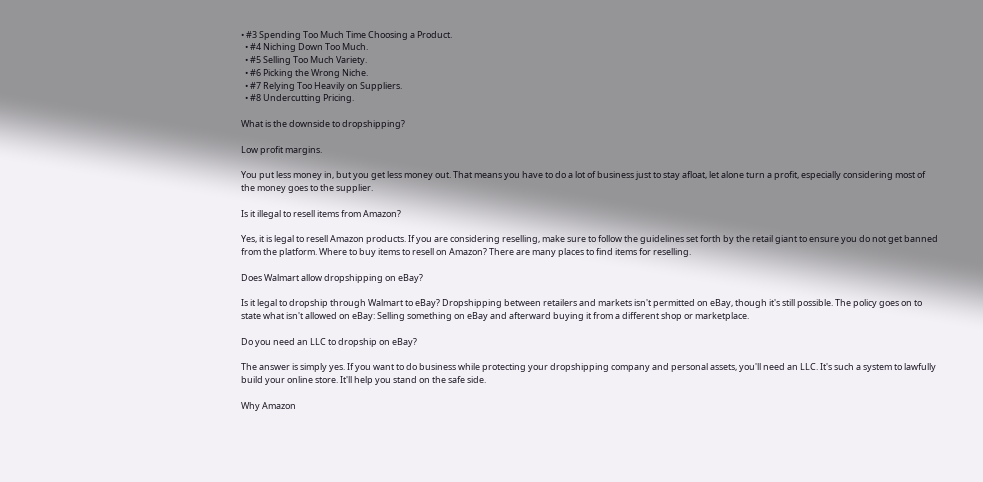• #3 Spending Too Much Time Choosing a Product.
  • #4 Niching Down Too Much.
  • #5 Selling Too Much Variety.
  • #6 Picking the Wrong Niche.
  • #7 Relying Too Heavily on Suppliers.
  • #8 Undercutting Pricing.

What is the downside to dropshipping?

Low profit margins.

You put less money in, but you get less money out. That means you have to do a lot of business just to stay afloat, let alone turn a profit, especially considering most of the money goes to the supplier.

Is it illegal to resell items from Amazon?

Yes, it is legal to resell Amazon products. If you are considering reselling, make sure to follow the guidelines set forth by the retail giant to ensure you do not get banned from the platform. Where to buy items to resell on Amazon? There are many places to find items for reselling.

Does Walmart allow dropshipping on eBay?

Is it legal to dropship through Walmart to eBay? Dropshipping between retailers and markets isn't permitted on eBay, though it's still possible. The policy goes on to state what isn't allowed on eBay: Selling something on eBay and afterward buying it from a different shop or marketplace.

Do you need an LLC to dropship on eBay?

The answer is simply yes. If you want to do business while protecting your dropshipping company and personal assets, you'll need an LLC. It's such a system to lawfully build your online store. It'll help you stand on the safe side.

Why Amazon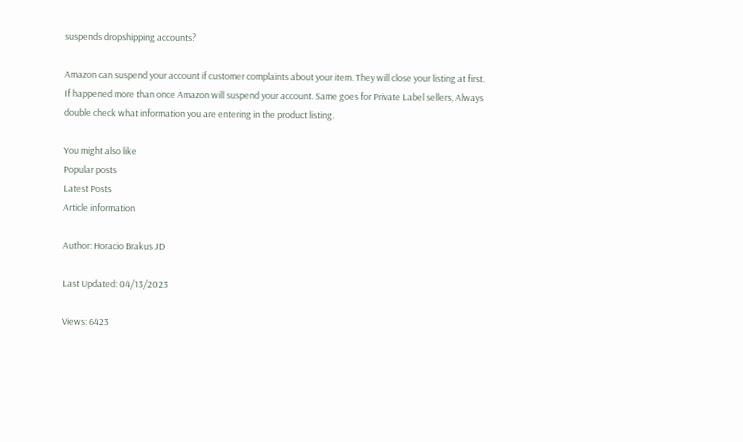suspends dropshipping accounts?

Amazon can suspend your account if customer complaints about your item. They will close your listing at first. If happened more than once Amazon will suspend your account. Same goes for Private Label sellers, Always double check what information you are entering in the product listing.

You might also like
Popular posts
Latest Posts
Article information

Author: Horacio Brakus JD

Last Updated: 04/13/2023

Views: 6423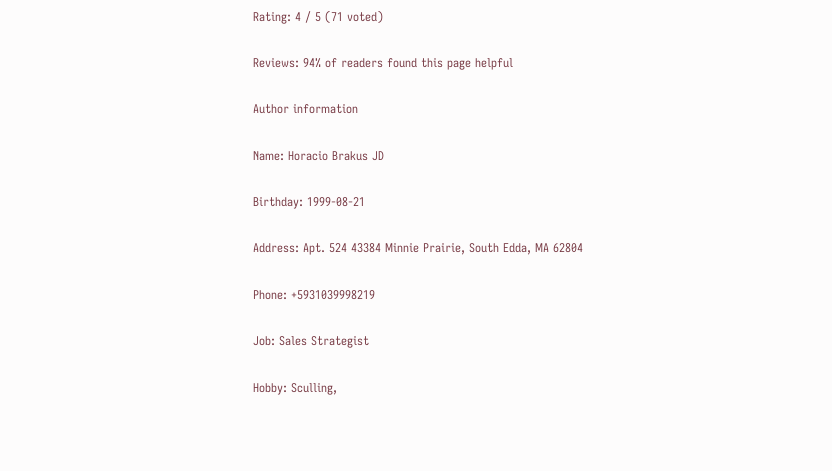Rating: 4 / 5 (71 voted)

Reviews: 94% of readers found this page helpful

Author information

Name: Horacio Brakus JD

Birthday: 1999-08-21

Address: Apt. 524 43384 Minnie Prairie, South Edda, MA 62804

Phone: +5931039998219

Job: Sales Strategist

Hobby: Sculling,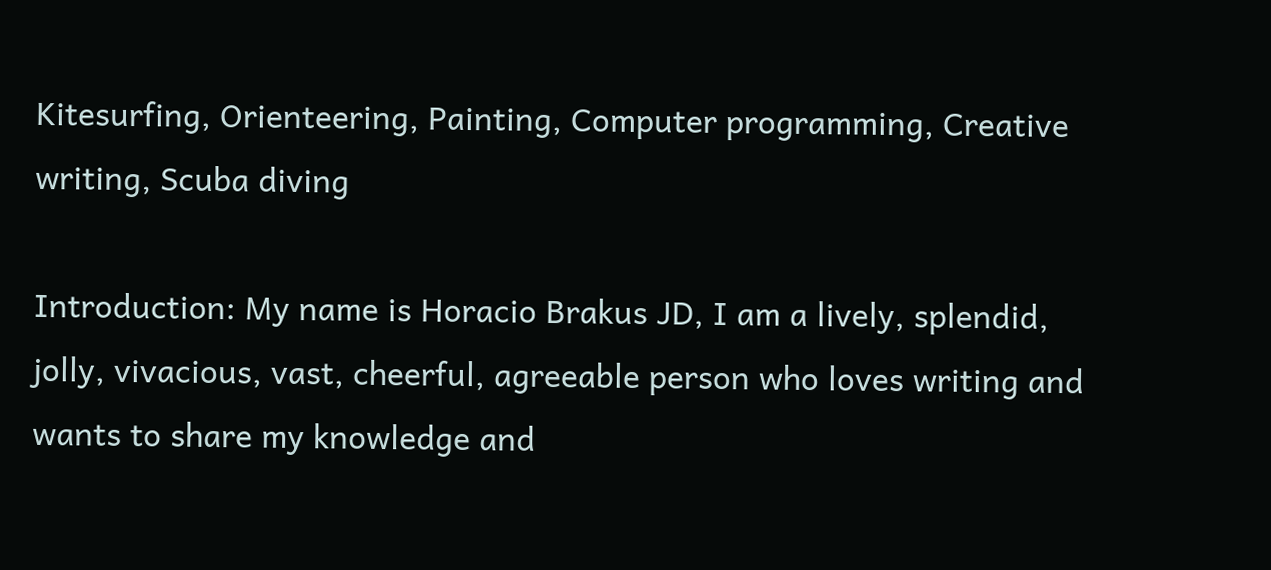Kitesurfing, Orienteering, Painting, Computer programming, Creative writing, Scuba diving

Introduction: My name is Horacio Brakus JD, I am a lively, splendid, jolly, vivacious, vast, cheerful, agreeable person who loves writing and wants to share my knowledge and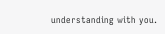understanding with you.